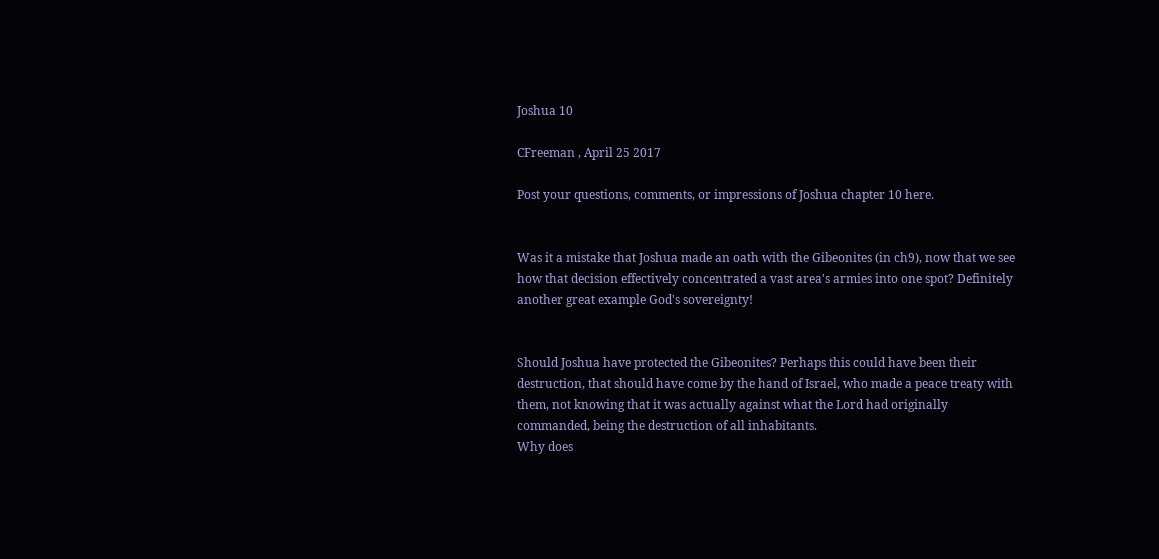Joshua 10

CFreeman , April 25 2017

Post your questions, comments, or impressions of Joshua chapter 10 here.


Was it a mistake that Joshua made an oath with the Gibeonites (in ch9), now that we see how that decision effectively concentrated a vast area's armies into one spot? Definitely another great example God's sovereignty!


Should Joshua have protected the Gibeonites? Perhaps this could have been their destruction, that should have come by the hand of Israel, who made a peace treaty with them, not knowing that it was actually against what the Lord had originally commanded, being the destruction of all inhabitants.
Why does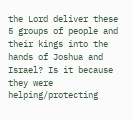the Lord deliver these 5 groups of people and their kings into the hands of Joshua and Israel? Is it because they were helping/protecting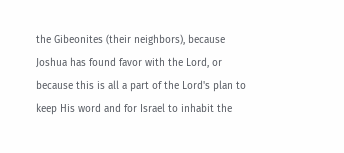the Gibeonites (their neighbors), because Joshua has found favor with the Lord, or because this is all a part of the Lord's plan to keep His word and for Israel to inhabit the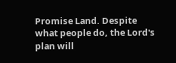Promise Land. Despite what people do, the Lord's plan will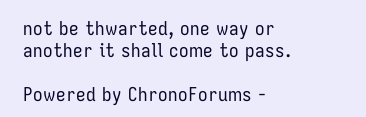not be thwarted, one way or another it shall come to pass.

Powered by ChronoForums -